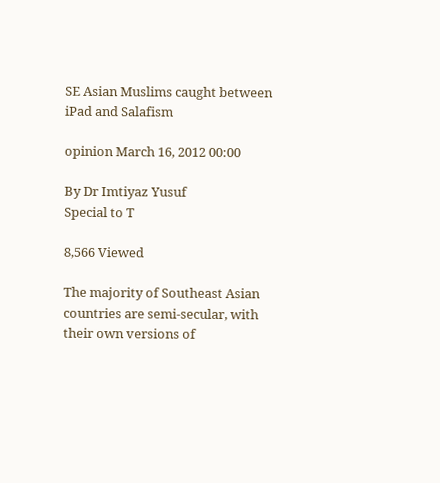SE Asian Muslims caught between iPad and Salafism

opinion March 16, 2012 00:00

By Dr Imtiyaz Yusuf
Special to T

8,566 Viewed

The majority of Southeast Asian countries are semi-secular, with their own versions of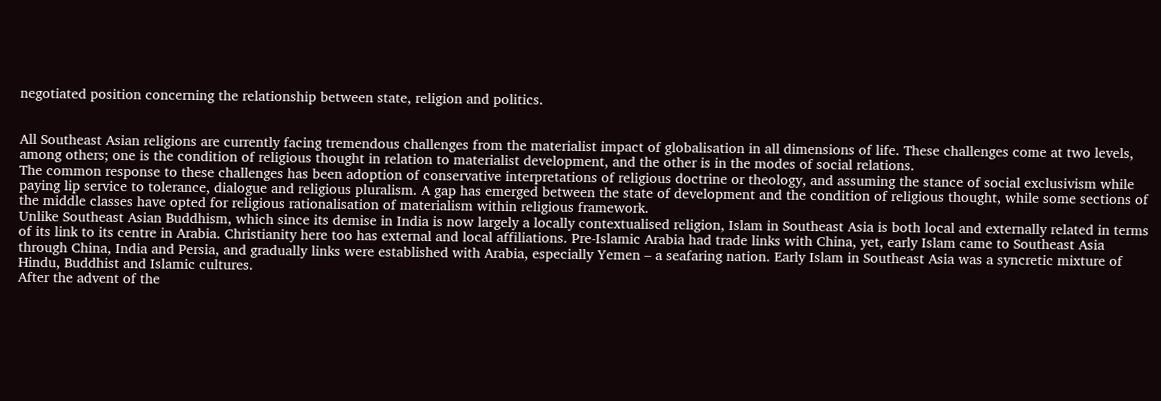negotiated position concerning the relationship between state, religion and politics.


All Southeast Asian religions are currently facing tremendous challenges from the materialist impact of globalisation in all dimensions of life. These challenges come at two levels, among others; one is the condition of religious thought in relation to materialist development, and the other is in the modes of social relations.
The common response to these challenges has been adoption of conservative interpretations of religious doctrine or theology, and assuming the stance of social exclusivism while paying lip service to tolerance, dialogue and religious pluralism. A gap has emerged between the state of development and the condition of religious thought, while some sections of the middle classes have opted for religious rationalisation of materialism within religious framework.
Unlike Southeast Asian Buddhism, which since its demise in India is now largely a locally contextualised religion, Islam in Southeast Asia is both local and externally related in terms of its link to its centre in Arabia. Christianity here too has external and local affiliations. Pre-Islamic Arabia had trade links with China, yet, early Islam came to Southeast Asia through China, India and Persia, and gradually links were established with Arabia, especially Yemen – a seafaring nation. Early Islam in Southeast Asia was a syncretic mixture of Hindu, Buddhist and Islamic cultures.
After the advent of the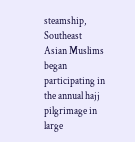steamship, Southeast Asian Muslims began participating in the annual hajj pilgrimage in large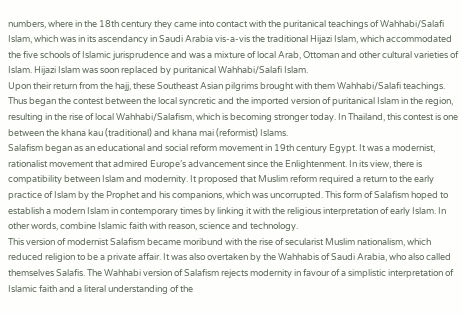numbers, where in the 18th century they came into contact with the puritanical teachings of Wahhabi/Salafi Islam, which was in its ascendancy in Saudi Arabia vis-a-vis the traditional Hijazi Islam, which accommodated the five schools of Islamic jurisprudence and was a mixture of local Arab, Ottoman and other cultural varieties of Islam. Hijazi Islam was soon replaced by puritanical Wahhabi/Salafi Islam.
Upon their return from the hajj, these Southeast Asian pilgrims brought with them Wahhabi/Salafi teachings. Thus began the contest between the local syncretic and the imported version of puritanical Islam in the region, resulting in the rise of local Wahhabi/Salafism, which is becoming stronger today. In Thailand, this contest is one between the khana kau (traditional) and khana mai (reformist) Islams.
Salafism began as an educational and social reform movement in 19th century Egypt. It was a modernist, rationalist movement that admired Europe’s advancement since the Enlightenment. In its view, there is compatibility between Islam and modernity. It proposed that Muslim reform required a return to the early practice of Islam by the Prophet and his companions, which was uncorrupted. This form of Salafism hoped to establish a modern Islam in contemporary times by linking it with the religious interpretation of early Islam. In other words, combine Islamic faith with reason, science and technology.
This version of modernist Salafism became moribund with the rise of secularist Muslim nationalism, which reduced religion to be a private affair. It was also overtaken by the Wahhabis of Saudi Arabia, who also called themselves Salafis. The Wahhabi version of Salafism rejects modernity in favour of a simplistic interpretation of Islamic faith and a literal understanding of the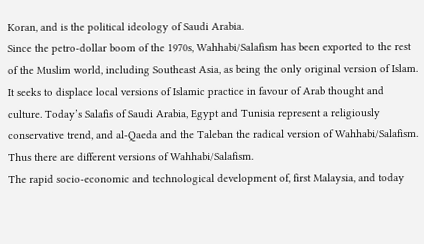Koran, and is the political ideology of Saudi Arabia.
Since the petro-dollar boom of the 1970s, Wahhabi/Salafism has been exported to the rest of the Muslim world, including Southeast Asia, as being the only original version of Islam. It seeks to displace local versions of Islamic practice in favour of Arab thought and culture. Today’s Salafis of Saudi Arabia, Egypt and Tunisia represent a religiously conservative trend, and al-Qaeda and the Taleban the radical version of Wahhabi/Salafism. Thus there are different versions of Wahhabi/Salafism.
The rapid socio-economic and technological development of, first Malaysia, and today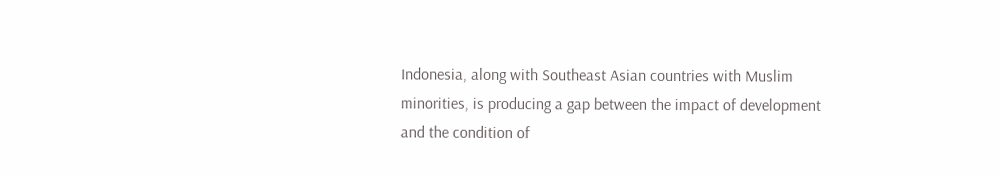Indonesia, along with Southeast Asian countries with Muslim minorities, is producing a gap between the impact of development and the condition of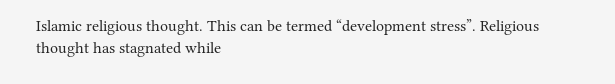Islamic religious thought. This can be termed “development stress”. Religious thought has stagnated while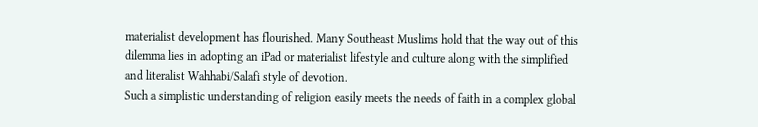materialist development has flourished. Many Southeast Muslims hold that the way out of this dilemma lies in adopting an iPad or materialist lifestyle and culture along with the simplified and literalist Wahhabi/Salafi style of devotion.
Such a simplistic understanding of religion easily meets the needs of faith in a complex global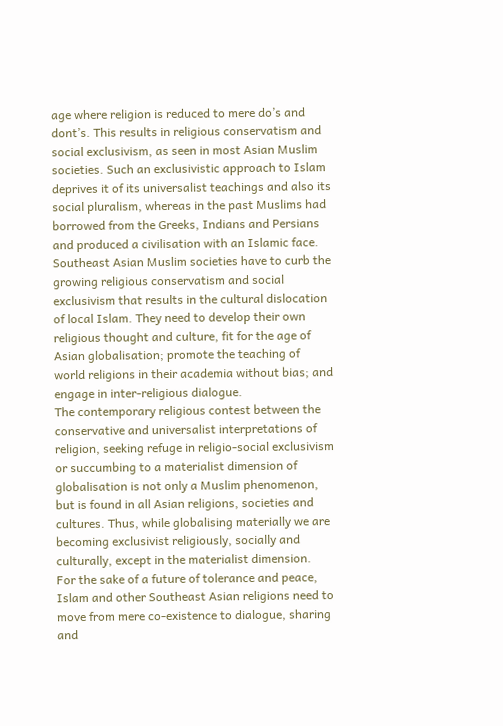age where religion is reduced to mere do’s and dont’s. This results in religious conservatism and social exclusivism, as seen in most Asian Muslim societies. Such an exclusivistic approach to Islam deprives it of its universalist teachings and also its social pluralism, whereas in the past Muslims had borrowed from the Greeks, Indians and Persians and produced a civilisation with an Islamic face.
Southeast Asian Muslim societies have to curb the growing religious conservatism and social exclusivism that results in the cultural dislocation of local Islam. They need to develop their own religious thought and culture, fit for the age of Asian globalisation; promote the teaching of world religions in their academia without bias; and engage in inter-religious dialogue.
The contemporary religious contest between the conservative and universalist interpretations of religion, seeking refuge in religio-social exclusivism or succumbing to a materialist dimension of globalisation is not only a Muslim phenomenon, but is found in all Asian religions, societies and cultures. Thus, while globalising materially we are becoming exclusivist religiously, socially and culturally, except in the materialist dimension.
For the sake of a future of tolerance and peace, Islam and other Southeast Asian religions need to move from mere co-existence to dialogue, sharing and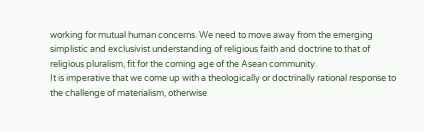working for mutual human concerns. We need to move away from the emerging simplistic and exclusivist understanding of religious faith and doctrine to that of religious pluralism, fit for the coming age of the Asean community.
It is imperative that we come up with a theologically or doctrinally rational response to the challenge of materialism, otherwise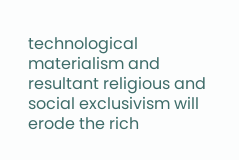technological materialism and resultant religious and social exclusivism will erode the rich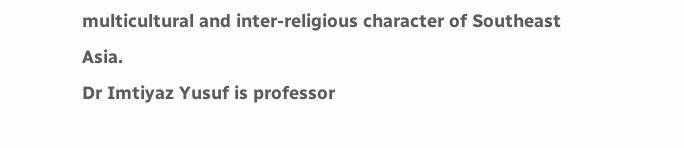multicultural and inter-religious character of Southeast Asia.
Dr Imtiyaz Yusuf is professor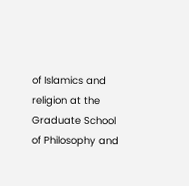of Islamics and religion at the Graduate School of Philosophy and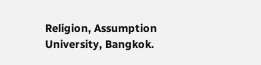Religion, Assumption University, Bangkok.